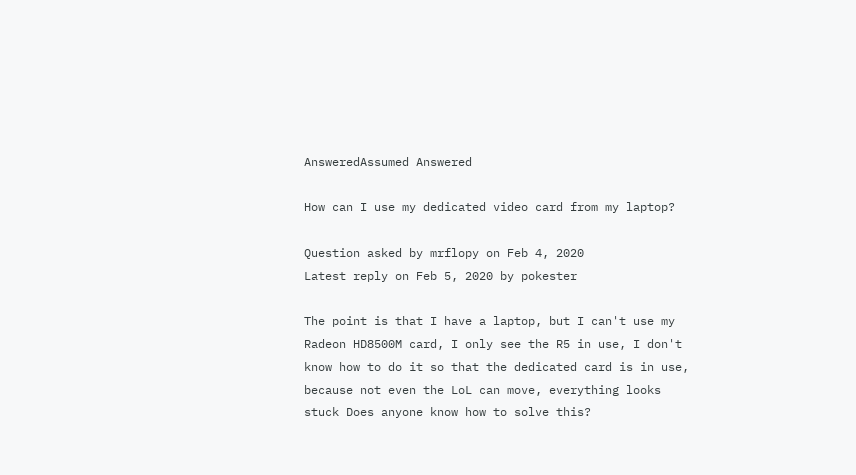AnsweredAssumed Answered

How can I use my dedicated video card from my laptop?

Question asked by mrflopy on Feb 4, 2020
Latest reply on Feb 5, 2020 by pokester

The point is that I have a laptop, but I can't use my Radeon HD8500M card, I only see the R5 in use, I don't know how to do it so that the dedicated card is in use, because not even the LoL can move, everything looks stuck Does anyone know how to solve this?